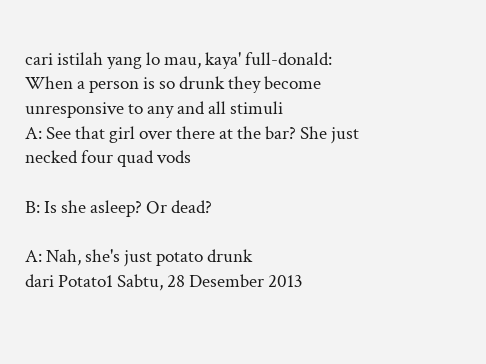cari istilah yang lo mau, kaya' full-donald:
When a person is so drunk they become unresponsive to any and all stimuli
A: See that girl over there at the bar? She just necked four quad vods

B: Is she asleep? Or dead?

A: Nah, she's just potato drunk
dari Potato1 Sabtu, 28 Desember 2013